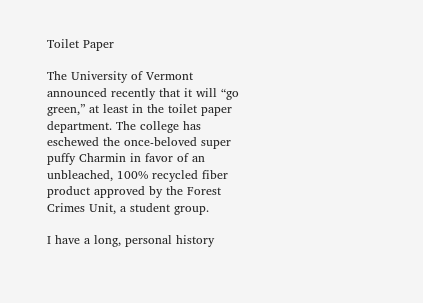Toilet Paper

The University of Vermont announced recently that it will “go green,” at least in the toilet paper department. The college has eschewed the once-beloved super puffy Charmin in favor of an unbleached, 100% recycled fiber product approved by the Forest Crimes Unit, a student group.

I have a long, personal history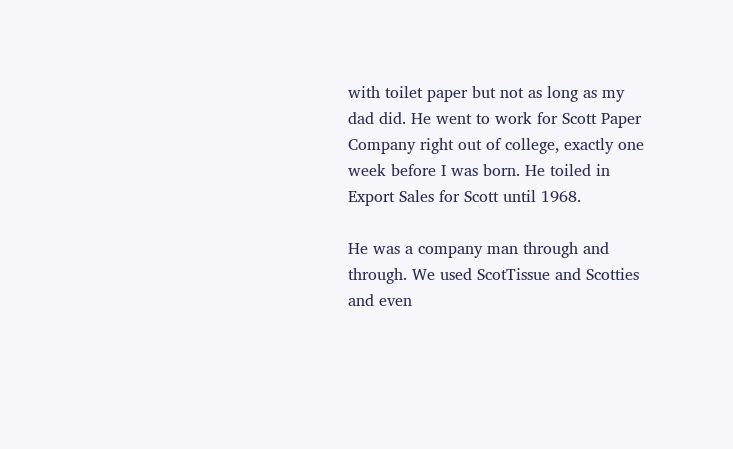with toilet paper but not as long as my dad did. He went to work for Scott Paper Company right out of college, exactly one week before I was born. He toiled in Export Sales for Scott until 1968.

He was a company man through and through. We used ScotTissue and Scotties and even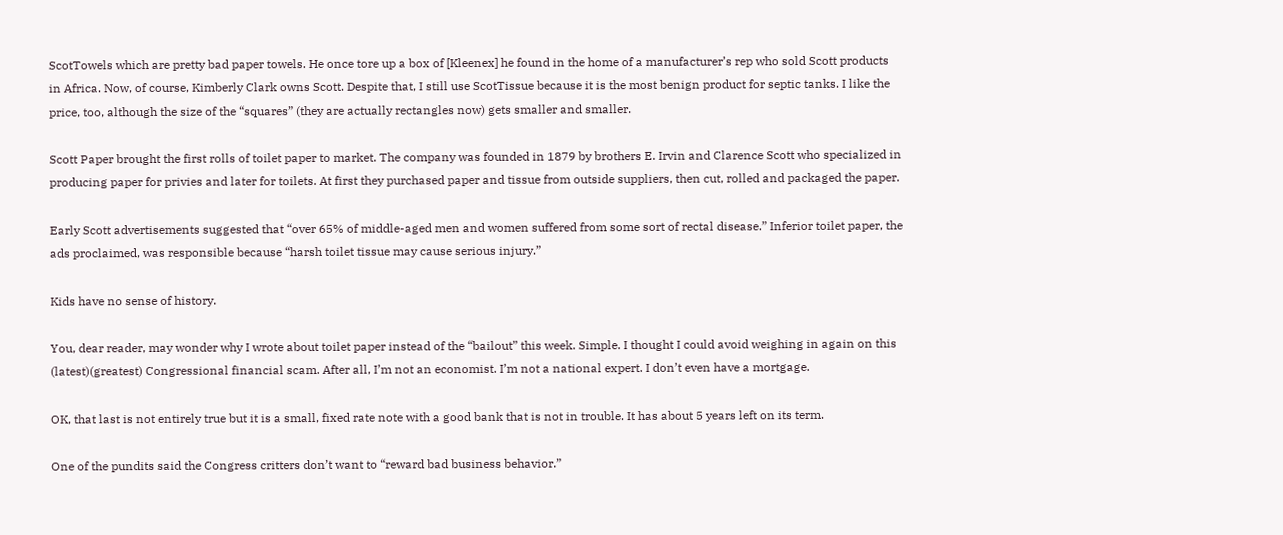ScotTowels which are pretty bad paper towels. He once tore up a box of [Kleenex] he found in the home of a manufacturer’s rep who sold Scott products in Africa. Now, of course, Kimberly Clark owns Scott. Despite that, I still use ScotTissue because it is the most benign product for septic tanks. I like the price, too, although the size of the “squares” (they are actually rectangles now) gets smaller and smaller.

Scott Paper brought the first rolls of toilet paper to market. The company was founded in 1879 by brothers E. Irvin and Clarence Scott who specialized in producing paper for privies and later for toilets. At first they purchased paper and tissue from outside suppliers, then cut, rolled and packaged the paper.

Early Scott advertisements suggested that “over 65% of middle-aged men and women suffered from some sort of rectal disease.” Inferior toilet paper, the ads proclaimed, was responsible because “harsh toilet tissue may cause serious injury.”

Kids have no sense of history.

You, dear reader, may wonder why I wrote about toilet paper instead of the “bailout” this week. Simple. I thought I could avoid weighing in again on this (latest)(greatest) Congressional financial scam. After all, I’m not an economist. I’m not a national expert. I don’t even have a mortgage.

OK, that last is not entirely true but it is a small, fixed rate note with a good bank that is not in trouble. It has about 5 years left on its term.

One of the pundits said the Congress critters don’t want to “reward bad business behavior.”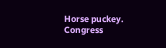Horse puckey. Congress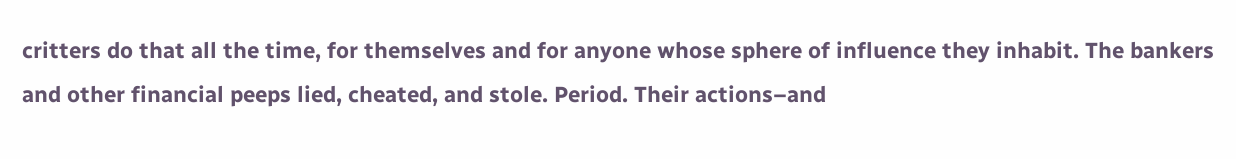critters do that all the time, for themselves and for anyone whose sphere of influence they inhabit. The bankers and other financial peeps lied, cheated, and stole. Period. Their actions–and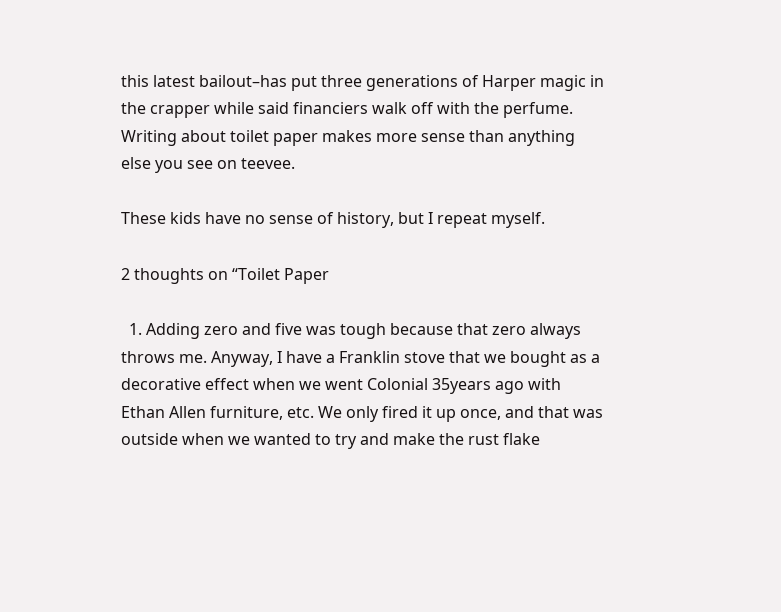this latest bailout–has put three generations of Harper magic in the crapper while said financiers walk off with the perfume. Writing about toilet paper makes more sense than anything else you see on teevee.

These kids have no sense of history, but I repeat myself.

2 thoughts on “Toilet Paper

  1. Adding zero and five was tough because that zero always throws me. Anyway, I have a Franklin stove that we bought as a decorative effect when we went Colonial 35years ago with Ethan Allen furniture, etc. We only fired it up once, and that was outside when we wanted to try and make the rust flake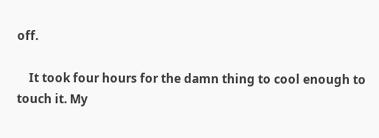off.

    It took four hours for the damn thing to cool enough to touch it. My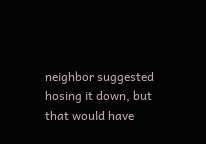neighbor suggested hosing it down, but that would have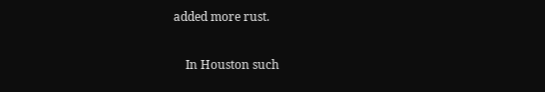added more rust.

    In Houston such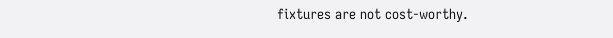fixtures are not cost-worthy.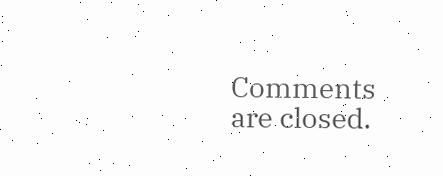Comments are closed.